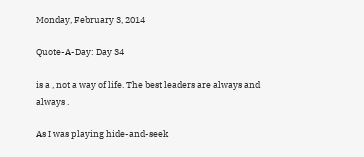Monday, February 3, 2014

Quote-A-Day: Day 34

is a , not a way of life. The best leaders are always and always .

As I was playing hide-and-seek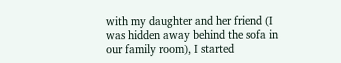with my daughter and her friend (I was hidden away behind the sofa in our family room), I started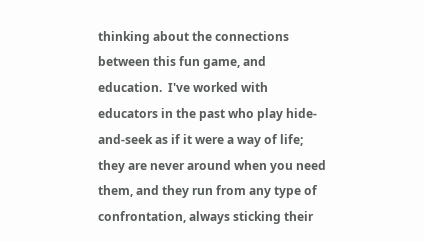thinking about the connections between this fun game, and education.  I've worked with educators in the past who play hide-and-seek as if it were a way of life; they are never around when you need them, and they run from any type of confrontation, always sticking their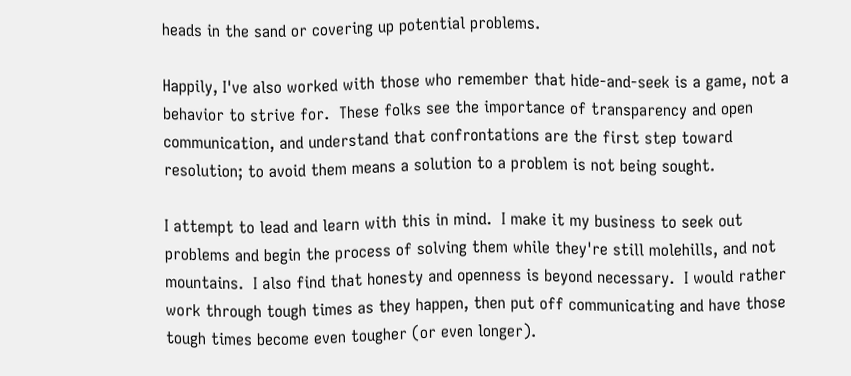heads in the sand or covering up potential problems.

Happily, I've also worked with those who remember that hide-and-seek is a game, not a behavior to strive for.  These folks see the importance of transparency and open communication, and understand that confrontations are the first step toward resolution; to avoid them means a solution to a problem is not being sought.

I attempt to lead and learn with this in mind.  I make it my business to seek out problems and begin the process of solving them while they're still molehills, and not mountains.  I also find that honesty and openness is beyond necessary.  I would rather work through tough times as they happen, then put off communicating and have those tough times become even tougher (or even longer).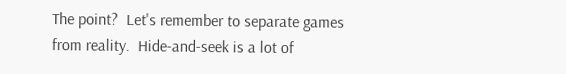The point?  Let's remember to separate games from reality.  Hide-and-seek is a lot of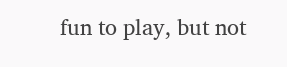fun to play, but not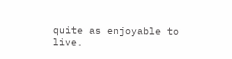quite as enjoyable to live.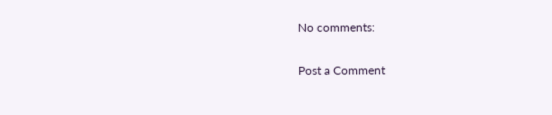No comments:

Post a Comment